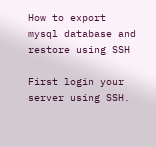How to export mysql database and restore using SSH

First login your server using SSH.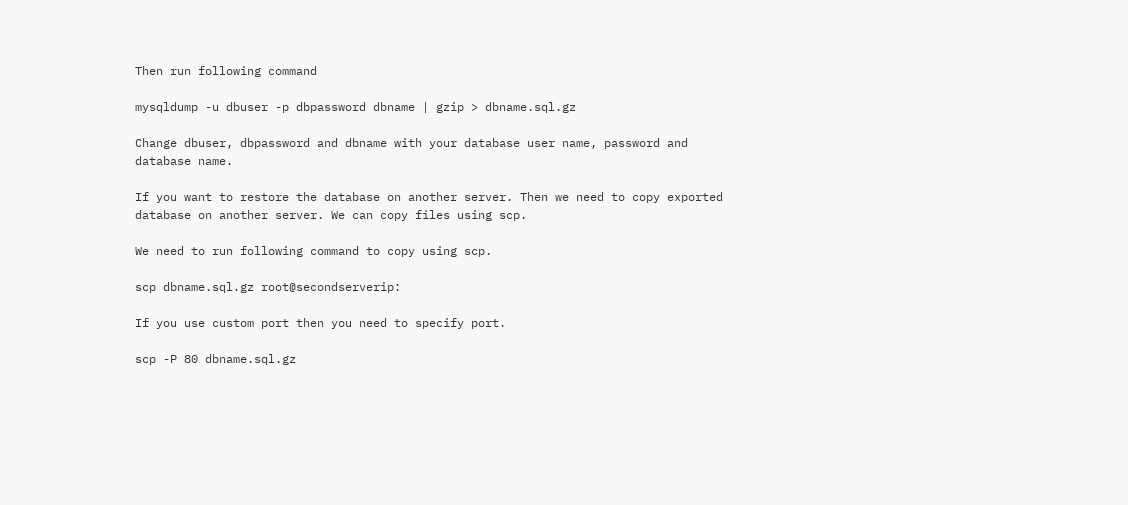Then run following command

mysqldump -u dbuser -p dbpassword dbname | gzip > dbname.sql.gz

Change dbuser, dbpassword and dbname with your database user name, password and database name.

If you want to restore the database on another server. Then we need to copy exported database on another server. We can copy files using scp.

We need to run following command to copy using scp.

scp dbname.sql.gz root@secondserverip:

If you use custom port then you need to specify port.

scp -P 80 dbname.sql.gz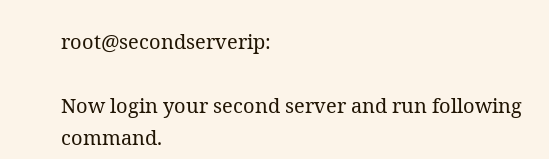root@secondserverip:

Now login your second server and run following command.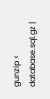gunzip < database.sql.gz |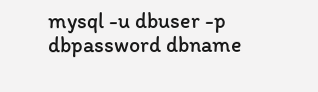mysql -u dbuser -p dbpassword dbname